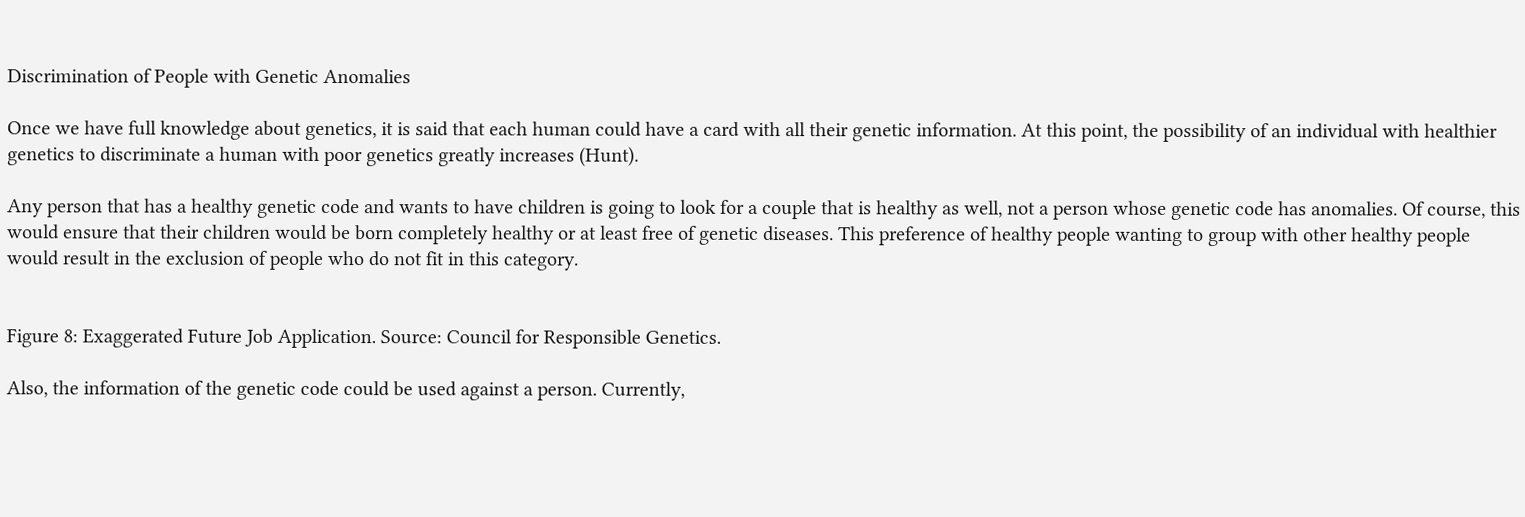Discrimination of People with Genetic Anomalies

Once we have full knowledge about genetics, it is said that each human could have a card with all their genetic information. At this point, the possibility of an individual with healthier genetics to discriminate a human with poor genetics greatly increases (Hunt).

Any person that has a healthy genetic code and wants to have children is going to look for a couple that is healthy as well, not a person whose genetic code has anomalies. Of course, this would ensure that their children would be born completely healthy or at least free of genetic diseases. This preference of healthy people wanting to group with other healthy people would result in the exclusion of people who do not fit in this category.


Figure 8: Exaggerated Future Job Application. Source: Council for Responsible Genetics.

Also, the information of the genetic code could be used against a person. Currently,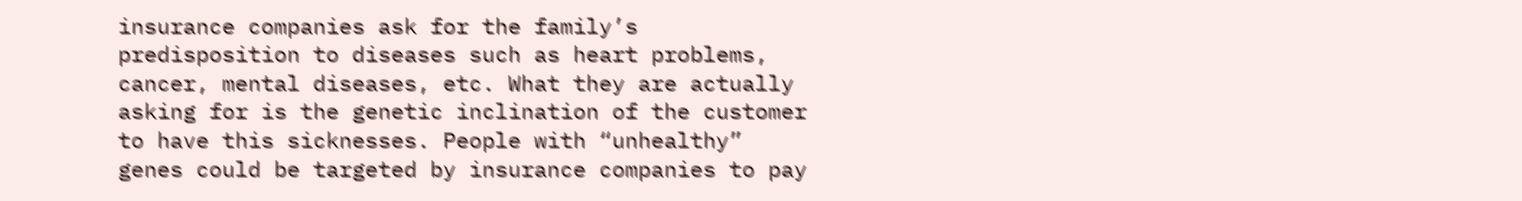insurance companies ask for the family’s predisposition to diseases such as heart problems, cancer, mental diseases, etc. What they are actually asking for is the genetic inclination of the customer to have this sicknesses. People with “unhealthy” genes could be targeted by insurance companies to pay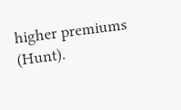higher premiums (Hunt).